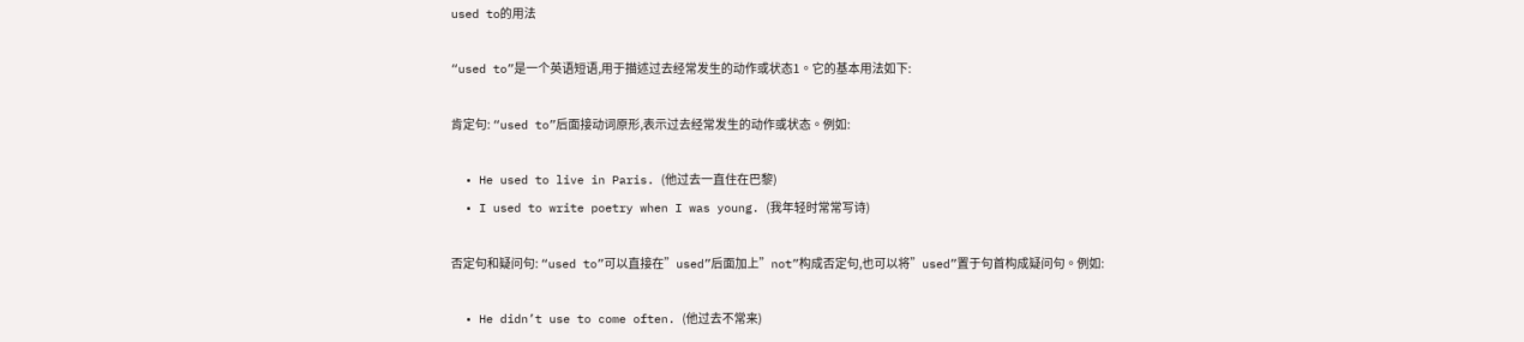used to的用法

“used to”是一个英语短语,用于描述过去经常发生的动作或状态1。它的基本用法如下:

肯定句: “used to”后面接动词原形,表示过去经常发生的动作或状态。例如:

  • He used to live in Paris. (他过去一直住在巴黎)
  • I used to write poetry when I was young. (我年轻时常常写诗)

否定句和疑问句: “used to”可以直接在”used”后面加上”not”构成否定句,也可以将”used”置于句首构成疑问句。例如:

  • He didn’t use to come often. (他过去不常来)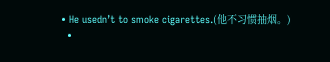• He usedn’t to smoke cigarettes.(他不习惯抽烟。)
  •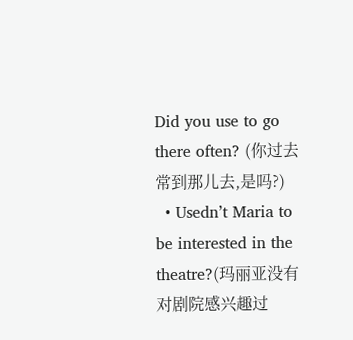Did you use to go there often? (你过去常到那儿去,是吗?)
  • Usedn’t Maria to be interested in the theatre?(玛丽亚没有对剧院感兴趣过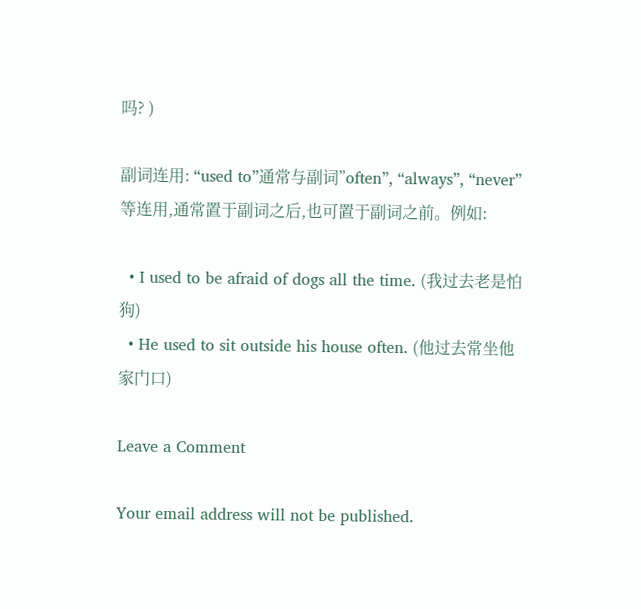吗? )

副词连用: “used to”通常与副词”often”, “always”, “never”等连用,通常置于副词之后,也可置于副词之前。例如:

  • I used to be afraid of dogs all the time. (我过去老是怕狗)
  • He used to sit outside his house often. (他过去常坐他家门口)

Leave a Comment

Your email address will not be published.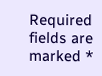Required fields are marked *